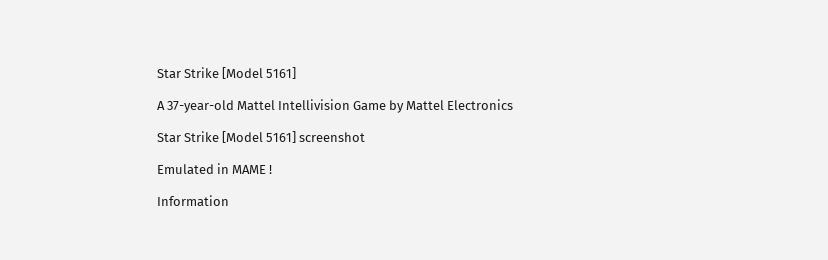Star Strike [Model 5161]

A 37-year-old Mattel Intellivision Game by Mattel Electronics

Star Strike [Model 5161] screenshot

Emulated in MAME !

Information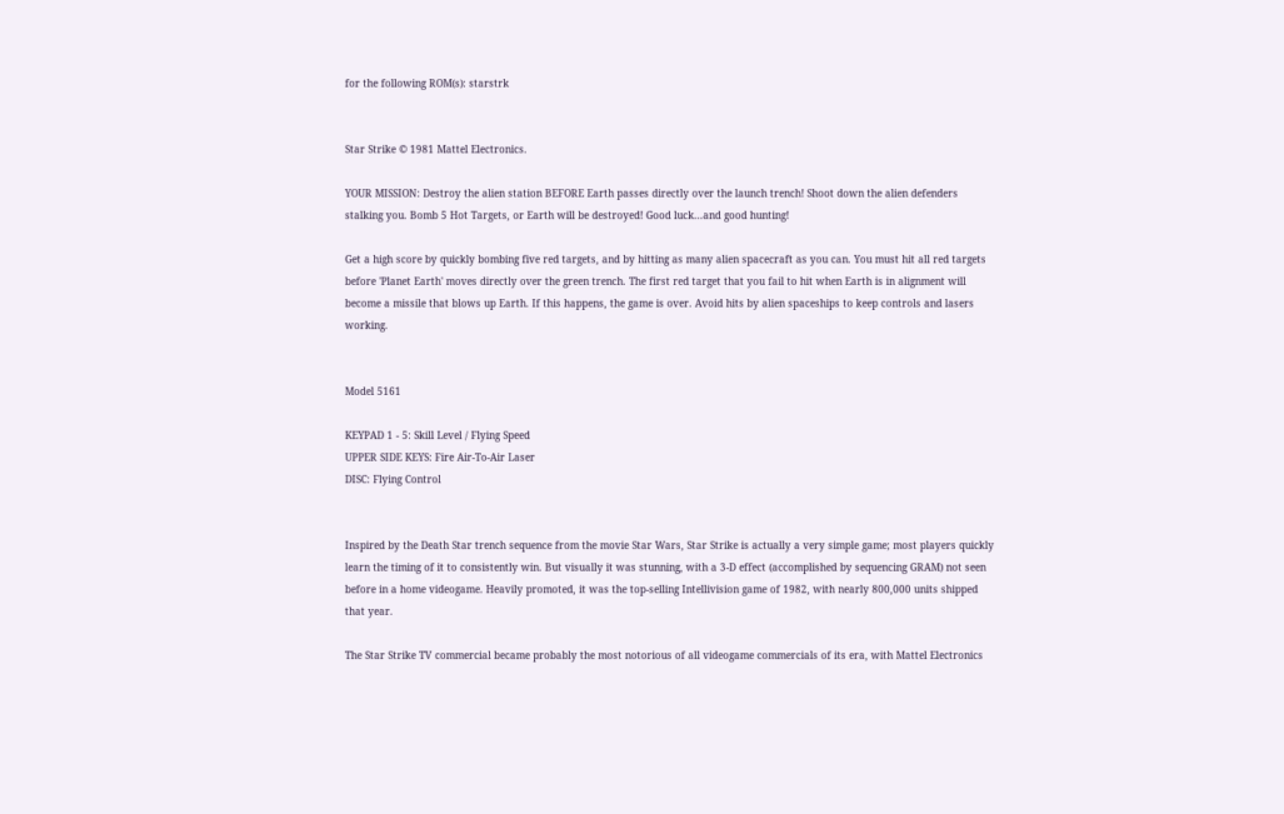for the following ROM(s): starstrk


Star Strike © 1981 Mattel Electronics.

YOUR MISSION: Destroy the alien station BEFORE Earth passes directly over the launch trench! Shoot down the alien defenders stalking you. Bomb 5 Hot Targets, or Earth will be destroyed! Good luck...and good hunting!

Get a high score by quickly bombing five red targets, and by hitting as many alien spacecraft as you can. You must hit all red targets before 'Planet Earth' moves directly over the green trench. The first red target that you fail to hit when Earth is in alignment will become a missile that blows up Earth. If this happens, the game is over. Avoid hits by alien spaceships to keep controls and lasers working.


Model 5161

KEYPAD 1 - 5: Skill Level / Flying Speed
UPPER SIDE KEYS: Fire Air-To-Air Laser
DISC: Flying Control


Inspired by the Death Star trench sequence from the movie Star Wars, Star Strike is actually a very simple game; most players quickly learn the timing of it to consistently win. But visually it was stunning, with a 3-D effect (accomplished by sequencing GRAM) not seen before in a home videogame. Heavily promoted, it was the top-selling Intellivision game of 1982, with nearly 800,000 units shipped that year.

The Star Strike TV commercial became probably the most notorious of all videogame commercials of its era, with Mattel Electronics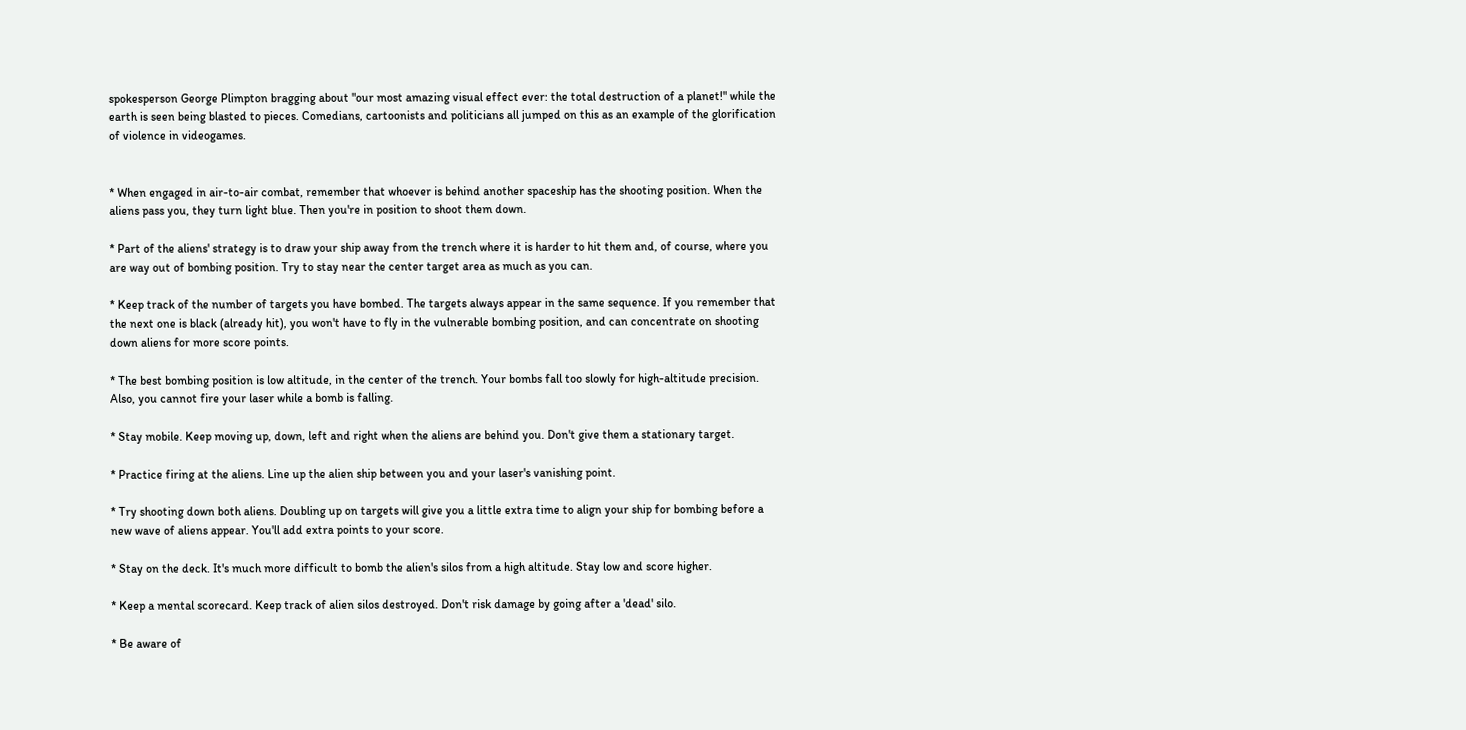spokesperson George Plimpton bragging about "our most amazing visual effect ever: the total destruction of a planet!" while the earth is seen being blasted to pieces. Comedians, cartoonists and politicians all jumped on this as an example of the glorification of violence in videogames.


* When engaged in air-to-air combat, remember that whoever is behind another spaceship has the shooting position. When the aliens pass you, they turn light blue. Then you're in position to shoot them down.

* Part of the aliens' strategy is to draw your ship away from the trench where it is harder to hit them and, of course, where you are way out of bombing position. Try to stay near the center target area as much as you can.

* Keep track of the number of targets you have bombed. The targets always appear in the same sequence. If you remember that the next one is black (already hit), you won't have to fly in the vulnerable bombing position, and can concentrate on shooting down aliens for more score points.

* The best bombing position is low altitude, in the center of the trench. Your bombs fall too slowly for high-altitude precision. Also, you cannot fire your laser while a bomb is falling.

* Stay mobile. Keep moving up, down, left and right when the aliens are behind you. Don't give them a stationary target.

* Practice firing at the aliens. Line up the alien ship between you and your laser's vanishing point.

* Try shooting down both aliens. Doubling up on targets will give you a little extra time to align your ship for bombing before a new wave of aliens appear. You'll add extra points to your score.

* Stay on the deck. It's much more difficult to bomb the alien's silos from a high altitude. Stay low and score higher.

* Keep a mental scorecard. Keep track of alien silos destroyed. Don't risk damage by going after a 'dead' silo.

* Be aware of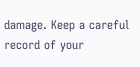damage. Keep a careful record of your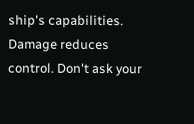ship's capabilities. Damage reduces control. Don't ask your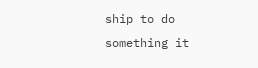ship to do something it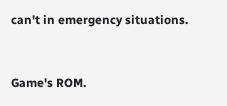can't in emergency situations.


Game's ROM.